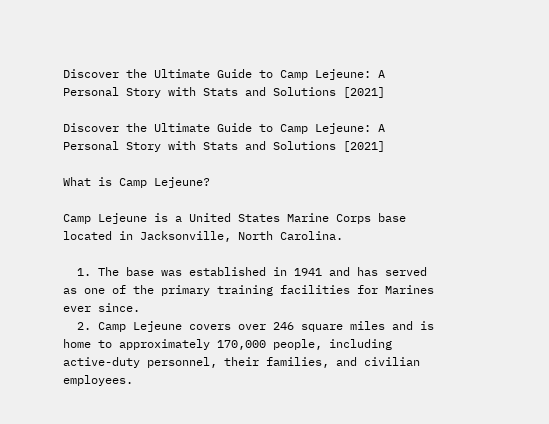Discover the Ultimate Guide to Camp Lejeune: A Personal Story with Stats and Solutions [2021]

Discover the Ultimate Guide to Camp Lejeune: A Personal Story with Stats and Solutions [2021]

What is Camp Lejeune?

Camp Lejeune is a United States Marine Corps base located in Jacksonville, North Carolina.

  1. The base was established in 1941 and has served as one of the primary training facilities for Marines ever since.
  2. Camp Lejeune covers over 246 square miles and is home to approximately 170,000 people, including active-duty personnel, their families, and civilian employees.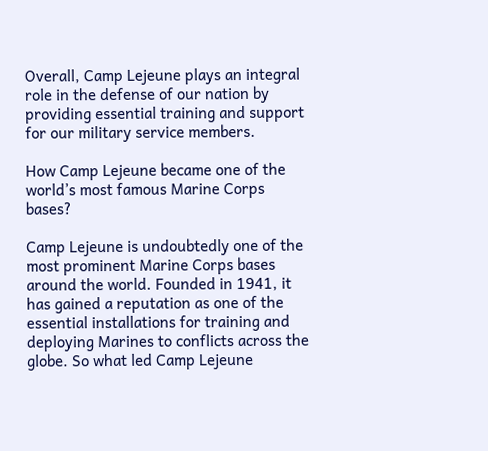Overall, Camp Lejeune plays an integral role in the defense of our nation by providing essential training and support for our military service members.

How Camp Lejeune became one of the world’s most famous Marine Corps bases?

Camp Lejeune is undoubtedly one of the most prominent Marine Corps bases around the world. Founded in 1941, it has gained a reputation as one of the essential installations for training and deploying Marines to conflicts across the globe. So what led Camp Lejeune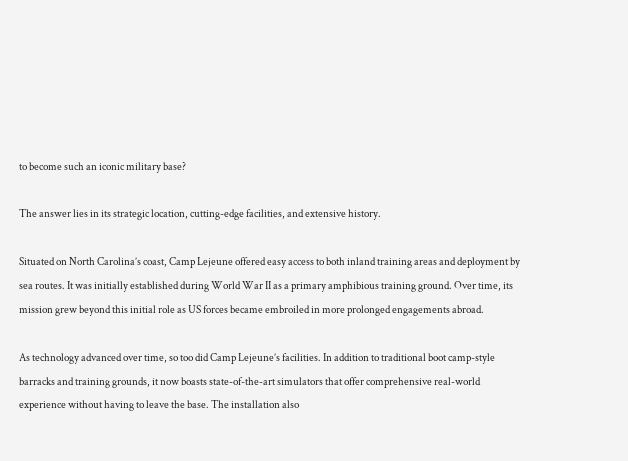to become such an iconic military base?

The answer lies in its strategic location, cutting-edge facilities, and extensive history.

Situated on North Carolina’s coast, Camp Lejeune offered easy access to both inland training areas and deployment by sea routes. It was initially established during World War II as a primary amphibious training ground. Over time, its mission grew beyond this initial role as US forces became embroiled in more prolonged engagements abroad.

As technology advanced over time, so too did Camp Lejeune’s facilities. In addition to traditional boot camp-style barracks and training grounds, it now boasts state-of-the-art simulators that offer comprehensive real-world experience without having to leave the base. The installation also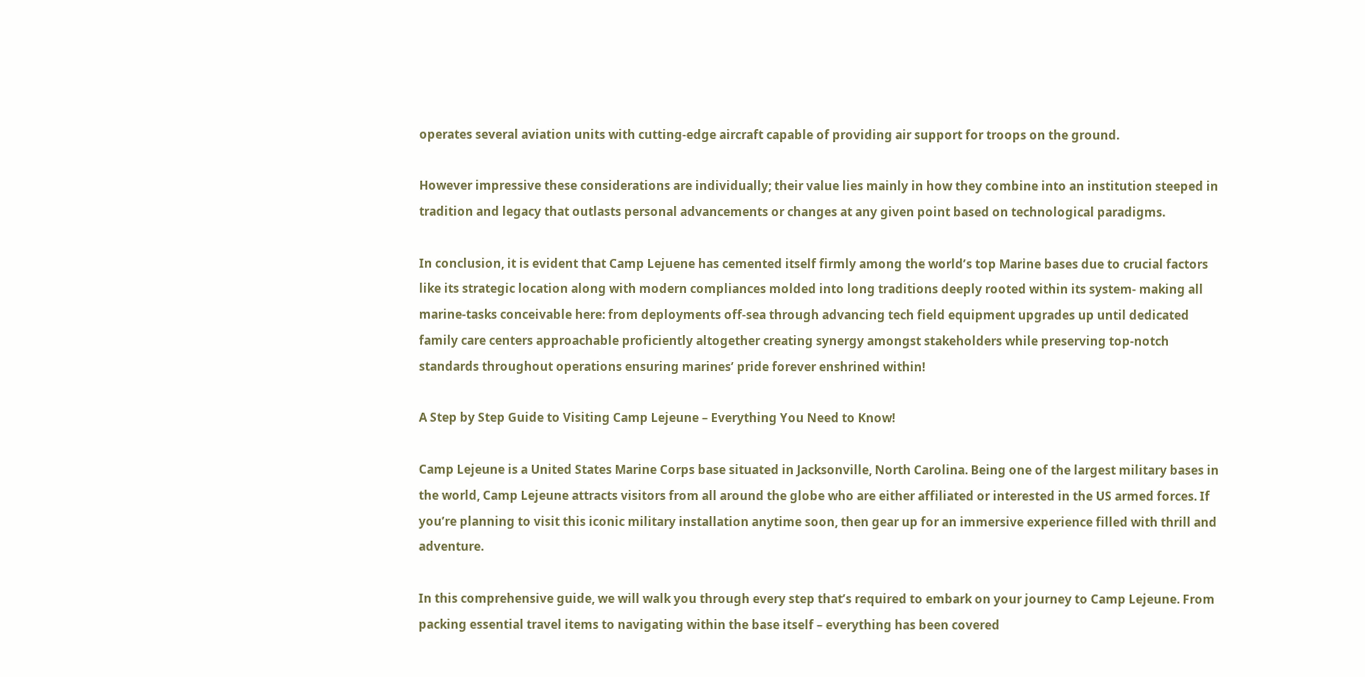operates several aviation units with cutting-edge aircraft capable of providing air support for troops on the ground.

However impressive these considerations are individually; their value lies mainly in how they combine into an institution steeped in tradition and legacy that outlasts personal advancements or changes at any given point based on technological paradigms.

In conclusion, it is evident that Camp Lejuene has cemented itself firmly among the world’s top Marine bases due to crucial factors like its strategic location along with modern compliances molded into long traditions deeply rooted within its system- making all marine-tasks conceivable here: from deployments off-sea through advancing tech field equipment upgrades up until dedicated family care centers approachable proficiently altogether creating synergy amongst stakeholders while preserving top-notch standards throughout operations ensuring marines’ pride forever enshrined within!

A Step by Step Guide to Visiting Camp Lejeune – Everything You Need to Know!

Camp Lejeune is a United States Marine Corps base situated in Jacksonville, North Carolina. Being one of the largest military bases in the world, Camp Lejeune attracts visitors from all around the globe who are either affiliated or interested in the US armed forces. If you’re planning to visit this iconic military installation anytime soon, then gear up for an immersive experience filled with thrill and adventure.

In this comprehensive guide, we will walk you through every step that’s required to embark on your journey to Camp Lejeune. From packing essential travel items to navigating within the base itself – everything has been covered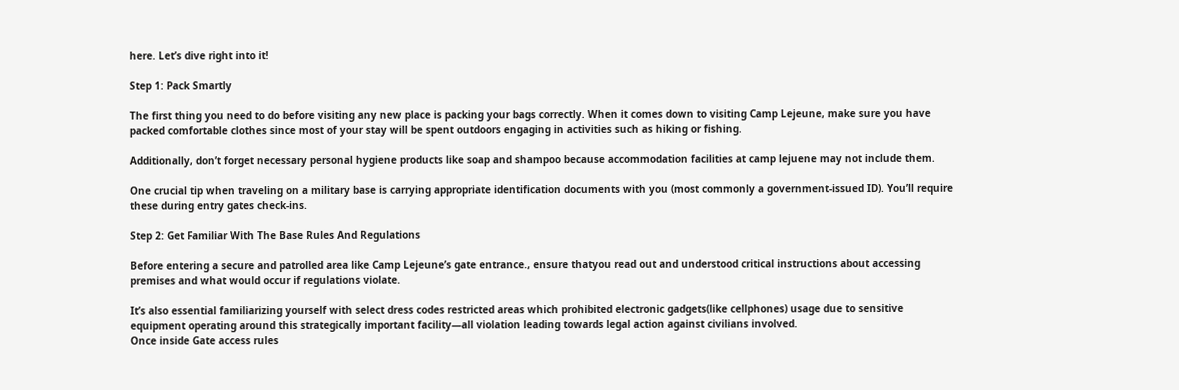here. Let’s dive right into it!

Step 1: Pack Smartly

The first thing you need to do before visiting any new place is packing your bags correctly. When it comes down to visiting Camp Lejeune, make sure you have packed comfortable clothes since most of your stay will be spent outdoors engaging in activities such as hiking or fishing.

Additionally, don’t forget necessary personal hygiene products like soap and shampoo because accommodation facilities at camp lejuene may not include them.

One crucial tip when traveling on a military base is carrying appropriate identification documents with you (most commonly a government-issued ID). You’ll require these during entry gates check-ins.

Step 2: Get Familiar With The Base Rules And Regulations

Before entering a secure and patrolled area like Camp Lejeune’s gate entrance., ensure thatyou read out and understood critical instructions about accessing premises and what would occur if regulations violate.

It’s also essential familiarizing yourself with select dress codes restricted areas which prohibited electronic gadgets(like cellphones) usage due to sensitive equipment operating around this strategically important facility—all violation leading towards legal action against civilians involved.
Once inside Gate access rules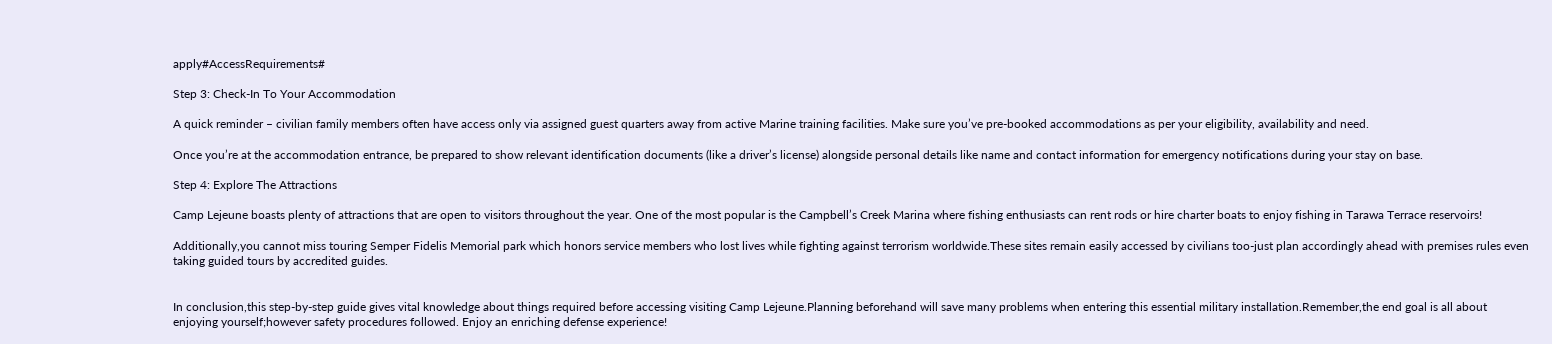apply#AccessRequirements#

Step 3: Check-In To Your Accommodation

A quick reminder – civilian family members often have access only via assigned guest quarters away from active Marine training facilities. Make sure you’ve pre-booked accommodations as per your eligibility, availability and need.

Once you’re at the accommodation entrance, be prepared to show relevant identification documents (like a driver’s license) alongside personal details like name and contact information for emergency notifications during your stay on base.

Step 4: Explore The Attractions

Camp Lejeune boasts plenty of attractions that are open to visitors throughout the year. One of the most popular is the Campbell’s Creek Marina where fishing enthusiasts can rent rods or hire charter boats to enjoy fishing in Tarawa Terrace reservoirs!

Additionally,you cannot miss touring Semper Fidelis Memorial park which honors service members who lost lives while fighting against terrorism worldwide.These sites remain easily accessed by civilians too-just plan accordingly ahead with premises rules even taking guided tours by accredited guides.


In conclusion,this step-by-step guide gives vital knowledge about things required before accessing visiting Camp Lejeune.Planning beforehand will save many problems when entering this essential military installation.Remember,the end goal is all about enjoying yourself;however safety procedures followed. Enjoy an enriching defense experience!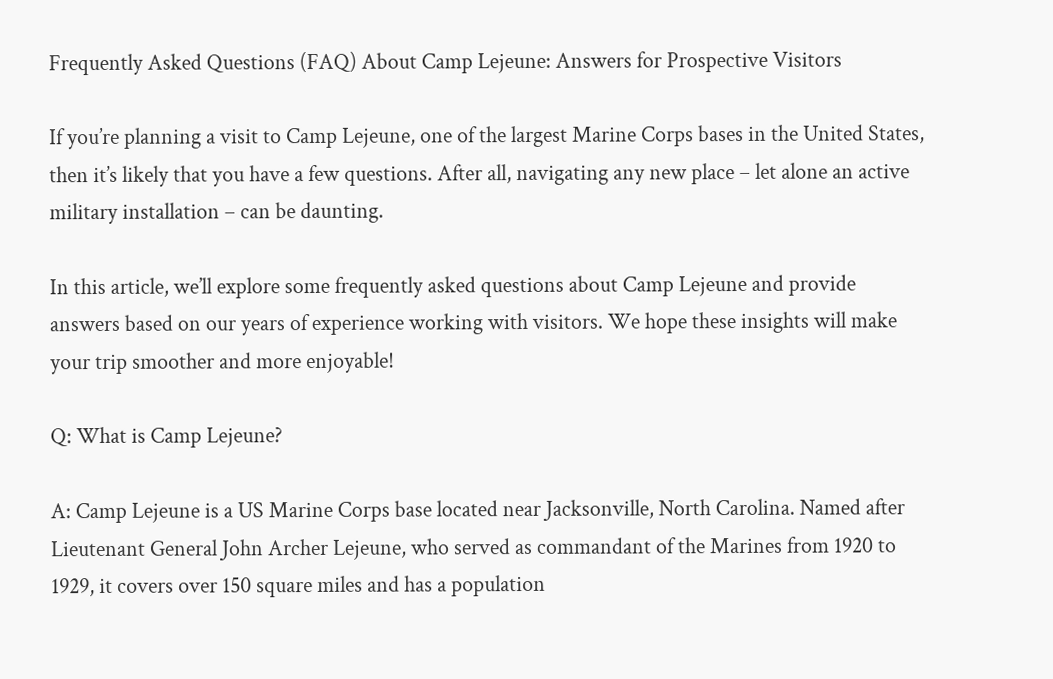Frequently Asked Questions (FAQ) About Camp Lejeune: Answers for Prospective Visitors

If you’re planning a visit to Camp Lejeune, one of the largest Marine Corps bases in the United States, then it’s likely that you have a few questions. After all, navigating any new place – let alone an active military installation – can be daunting.

In this article, we’ll explore some frequently asked questions about Camp Lejeune and provide answers based on our years of experience working with visitors. We hope these insights will make your trip smoother and more enjoyable!

Q: What is Camp Lejeune?

A: Camp Lejeune is a US Marine Corps base located near Jacksonville, North Carolina. Named after Lieutenant General John Archer Lejeune, who served as commandant of the Marines from 1920 to 1929, it covers over 150 square miles and has a population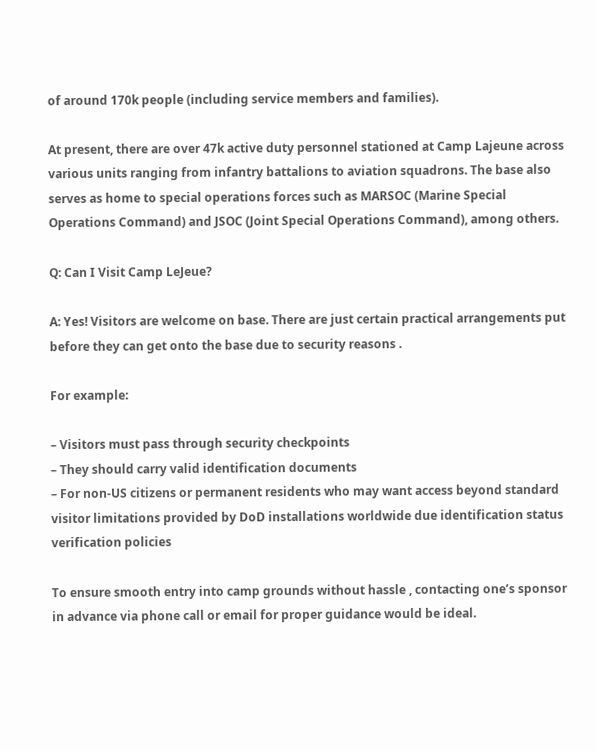of around 170k people (including service members and families).

At present, there are over 47k active duty personnel stationed at Camp Lajeune across various units ranging from infantry battalions to aviation squadrons. The base also serves as home to special operations forces such as MARSOC (Marine Special Operations Command) and JSOC (Joint Special Operations Command), among others.

Q: Can I Visit Camp LeJeue?

A: Yes! Visitors are welcome on base. There are just certain practical arrangements put before they can get onto the base due to security reasons .

For example:

– Visitors must pass through security checkpoints
– They should carry valid identification documents
– For non-US citizens or permanent residents who may want access beyond standard visitor limitations provided by DoD installations worldwide due identification status verification policies

To ensure smooth entry into camp grounds without hassle , contacting one’s sponsor in advance via phone call or email for proper guidance would be ideal.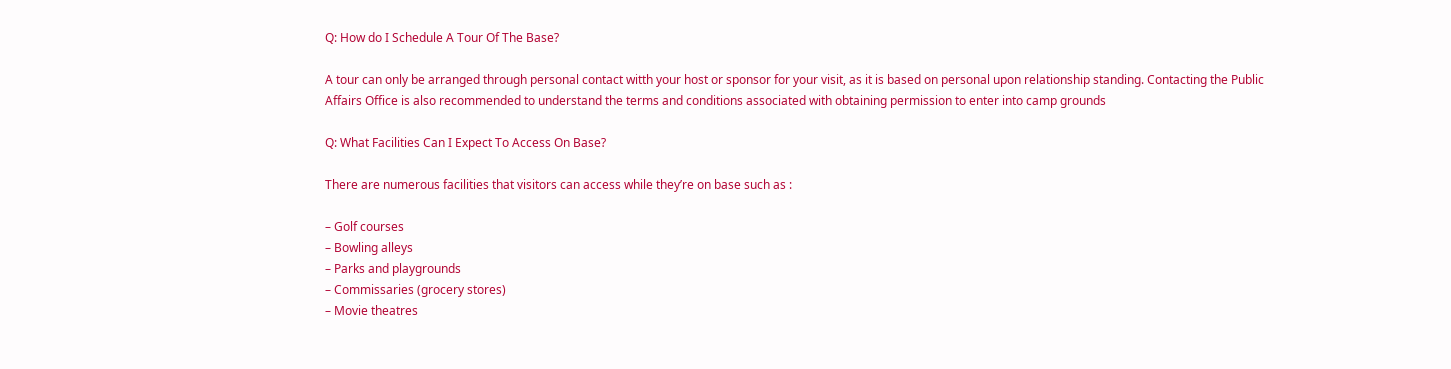Q: How do I Schedule A Tour Of The Base?

A tour can only be arranged through personal contact witth your host or sponsor for your visit, as it is based on personal upon relationship standing. Contacting the Public Affairs Office is also recommended to understand the terms and conditions associated with obtaining permission to enter into camp grounds

Q: What Facilities Can I Expect To Access On Base?

There are numerous facilities that visitors can access while they’re on base such as :

– Golf courses
– Bowling alleys
– Parks and playgrounds
– Commissaries (grocery stores)
– Movie theatres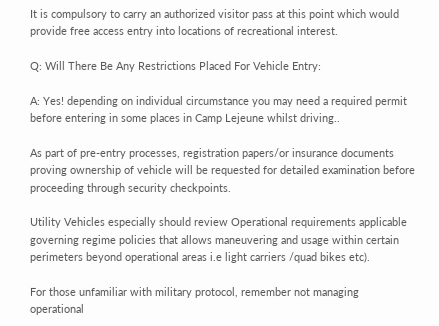It is compulsory to carry an authorized visitor pass at this point which would provide free access entry into locations of recreational interest.

Q: Will There Be Any Restrictions Placed For Vehicle Entry:

A: Yes! depending on individual circumstance you may need a required permit before entering in some places in Camp Lejeune whilst driving..

As part of pre-entry processes, registration papers/or insurance documents proving ownership of vehicle will be requested for detailed examination before proceeding through security checkpoints.

Utility Vehicles especially should review Operational requirements applicable governing regime policies that allows maneuvering and usage within certain perimeters beyond operational areas i.e light carriers /quad bikes etc).

For those unfamiliar with military protocol, remember not managing operational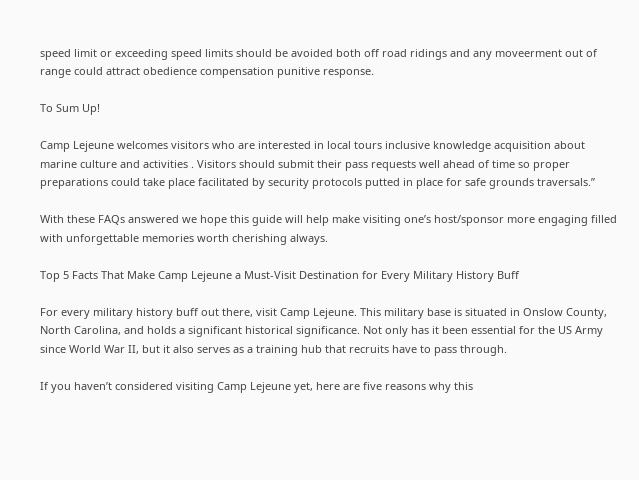speed limit or exceeding speed limits should be avoided both off road ridings and any moveerment out of range could attract obedience compensation punitive response.

To Sum Up!

Camp Lejeune welcomes visitors who are interested in local tours inclusive knowledge acquisition about marine culture and activities . Visitors should submit their pass requests well ahead of time so proper preparations could take place facilitated by security protocols putted in place for safe grounds traversals.”

With these FAQs answered we hope this guide will help make visiting one’s host/sponsor more engaging filled with unforgettable memories worth cherishing always.

Top 5 Facts That Make Camp Lejeune a Must-Visit Destination for Every Military History Buff

For every military history buff out there, visit Camp Lejeune. This military base is situated in Onslow County, North Carolina, and holds a significant historical significance. Not only has it been essential for the US Army since World War II, but it also serves as a training hub that recruits have to pass through.

If you haven’t considered visiting Camp Lejeune yet, here are five reasons why this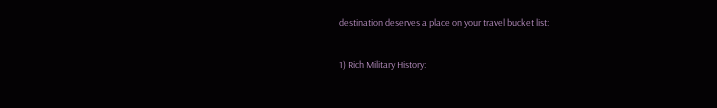destination deserves a place on your travel bucket list:

1) Rich Military History: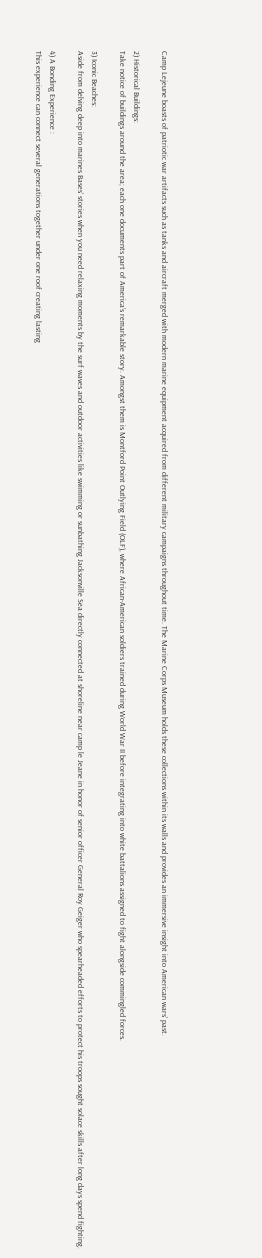Camp Lejeune boasts of patriotic war artifacts such as tanks and aircraft merged with modern marine equipment acquired from different military campaigns throughout time. The Marine Corps Museum holds these collections within its walls and provides an immersive insight into American wars’ past.

2) Historical Buildings:
Take notice of buildings around the area; each one documents part of America’s remarkable story. Amongst them is Montford Point Outlying Field (OLF), where African-American soldiers trained during World War II before integrating into white battalions assigned to fight alongside commingled forces.

3) Iconic Beaches:
Aside from delving deep into marines Bases’ stories when you need relaxing moments by the surf waves and outdoor activities like swimming or sunbathing Jacksonville Sea directly connected at shoreline near camp le Jeane in honor of senior officer General Roy Geiger who spearheaded efforts to protect his troops sought solace skills after long days spend fighting.

4) A Bonding Experience :
This experience can connect several generations together under one roof creating lasting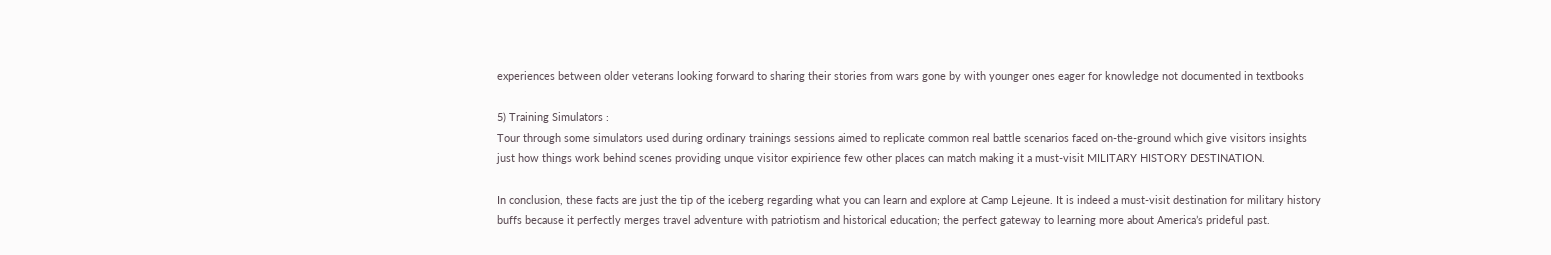experiences between older veterans looking forward to sharing their stories from wars gone by with younger ones eager for knowledge not documented in textbooks

5) Training Simulators :
Tour through some simulators used during ordinary trainings sessions aimed to replicate common real battle scenarios faced on-the-ground which give visitors insights just how things work behind scenes providing unque visitor expirience few other places can match making it a must-visit MILITARY HISTORY DESTINATION.

In conclusion, these facts are just the tip of the iceberg regarding what you can learn and explore at Camp Lejeune. It is indeed a must-visit destination for military history buffs because it perfectly merges travel adventure with patriotism and historical education; the perfect gateway to learning more about America’s prideful past.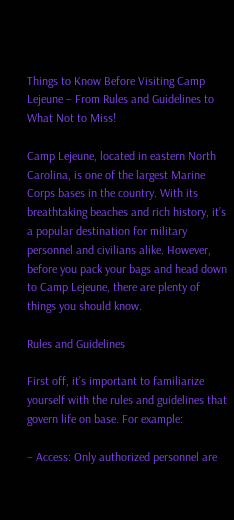Things to Know Before Visiting Camp Lejeune – From Rules and Guidelines to What Not to Miss!

Camp Lejeune, located in eastern North Carolina, is one of the largest Marine Corps bases in the country. With its breathtaking beaches and rich history, it’s a popular destination for military personnel and civilians alike. However, before you pack your bags and head down to Camp Lejeune, there are plenty of things you should know.

Rules and Guidelines

First off, it’s important to familiarize yourself with the rules and guidelines that govern life on base. For example:

– Access: Only authorized personnel are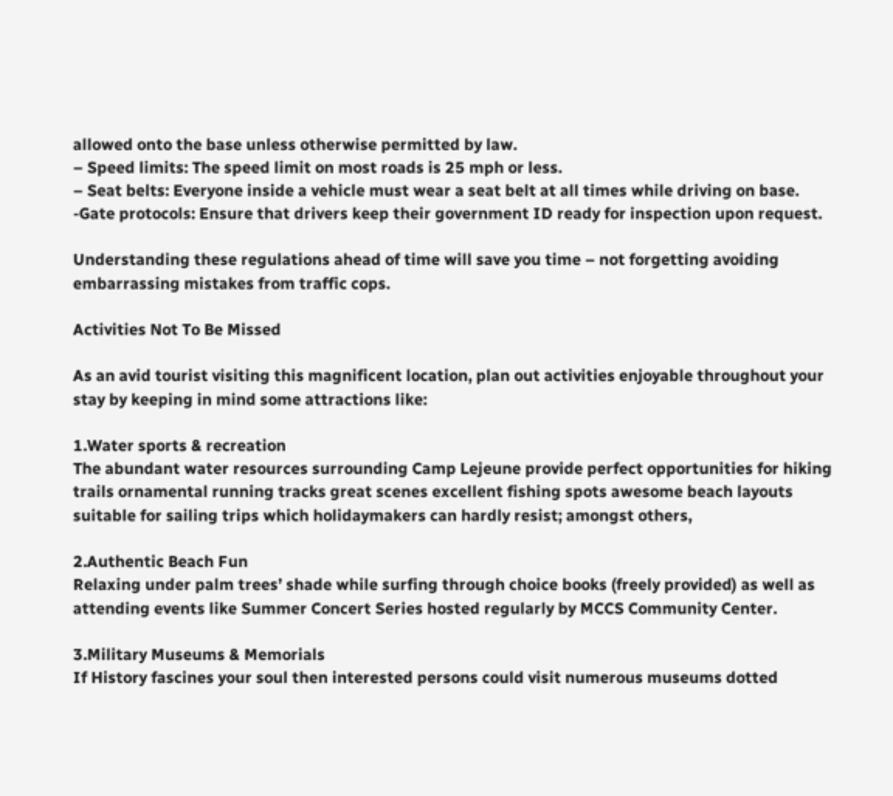allowed onto the base unless otherwise permitted by law.
– Speed limits: The speed limit on most roads is 25 mph or less.
– Seat belts: Everyone inside a vehicle must wear a seat belt at all times while driving on base.
-Gate protocols: Ensure that drivers keep their government ID ready for inspection upon request.

Understanding these regulations ahead of time will save you time – not forgetting avoiding embarrassing mistakes from traffic cops.

Activities Not To Be Missed

As an avid tourist visiting this magnificent location, plan out activities enjoyable throughout your stay by keeping in mind some attractions like:

1.Water sports & recreation
The abundant water resources surrounding Camp Lejeune provide perfect opportunities for hiking trails ornamental running tracks great scenes excellent fishing spots awesome beach layouts suitable for sailing trips which holidaymakers can hardly resist; amongst others,

2.Authentic Beach Fun
Relaxing under palm trees’ shade while surfing through choice books (freely provided) as well as attending events like Summer Concert Series hosted regularly by MCCS Community Center.

3.Military Museums & Memorials
If History fascines your soul then interested persons could visit numerous museums dotted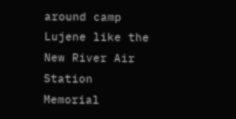around camp Lujene like the New River Air Station Memorial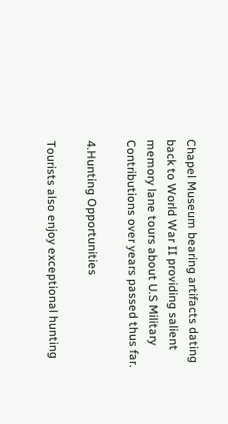Chapel Museum bearing artifacts dating back to World War II providing salient memory lane tours about U.S Military Contributions over years passed thus far.

4.Hunting Opportunities

Tourists also enjoy exceptional hunting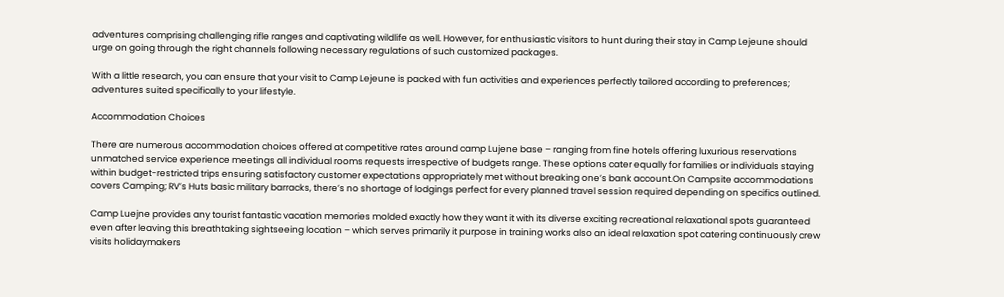adventures comprising challenging rifle ranges and captivating wildlife as well. However, for enthusiastic visitors to hunt during their stay in Camp Lejeune should urge on going through the right channels following necessary regulations of such customized packages.

With a little research, you can ensure that your visit to Camp Lejeune is packed with fun activities and experiences perfectly tailored according to preferences; adventures suited specifically to your lifestyle.

Accommodation Choices

There are numerous accommodation choices offered at competitive rates around camp Lujene base – ranging from fine hotels offering luxurious reservations unmatched service experience meetings all individual rooms requests irrespective of budgets range. These options cater equally for families or individuals staying within budget-restricted trips ensuring satisfactory customer expectations appropriately met without breaking one’s bank account.On Campsite accommodations covers Camping; RV’s Huts basic military barracks, there’s no shortage of lodgings perfect for every planned travel session required depending on specifics outlined.

Camp Luejne provides any tourist fantastic vacation memories molded exactly how they want it with its diverse exciting recreational relaxational spots guaranteed even after leaving this breathtaking sightseeing location – which serves primarily it purpose in training works also an ideal relaxation spot catering continuously crew visits holidaymakers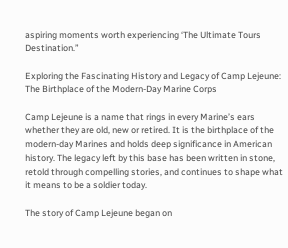aspiring moments worth experiencing ‘The Ultimate Tours Destination.”

Exploring the Fascinating History and Legacy of Camp Lejeune: The Birthplace of the Modern-Day Marine Corps

Camp Lejeune is a name that rings in every Marine’s ears whether they are old, new or retired. It is the birthplace of the modern-day Marines and holds deep significance in American history. The legacy left by this base has been written in stone, retold through compelling stories, and continues to shape what it means to be a soldier today.

The story of Camp Lejeune began on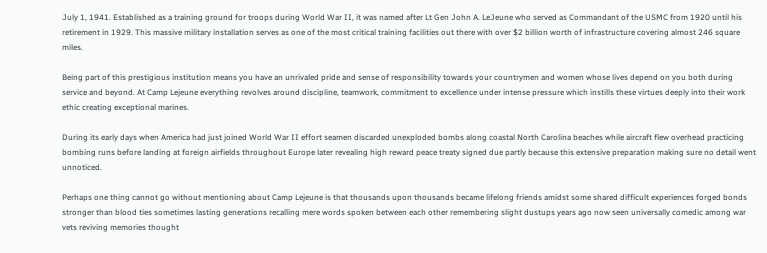July 1, 1941. Established as a training ground for troops during World War II, it was named after Lt Gen John A. LeJeune who served as Commandant of the USMC from 1920 until his retirement in 1929. This massive military installation serves as one of the most critical training facilities out there with over $2 billion worth of infrastructure covering almost 246 square miles.

Being part of this prestigious institution means you have an unrivaled pride and sense of responsibility towards your countrymen and women whose lives depend on you both during service and beyond. At Camp Lejeune everything revolves around discipline, teamwork, commitment to excellence under intense pressure which instills these virtues deeply into their work ethic creating exceptional marines.

During its early days when America had just joined World War II effort seamen discarded unexploded bombs along coastal North Carolina beaches while aircraft flew overhead practicing bombing runs before landing at foreign airfields throughout Europe later revealing high reward peace treaty signed due partly because this extensive preparation making sure no detail went unnoticed.

Perhaps one thing cannot go without mentioning about Camp Lejeune is that thousands upon thousands became lifelong friends amidst some shared difficult experiences forged bonds stronger than blood ties sometimes lasting generations recalling mere words spoken between each other remembering slight dustups years ago now seen universally comedic among war vets reviving memories thought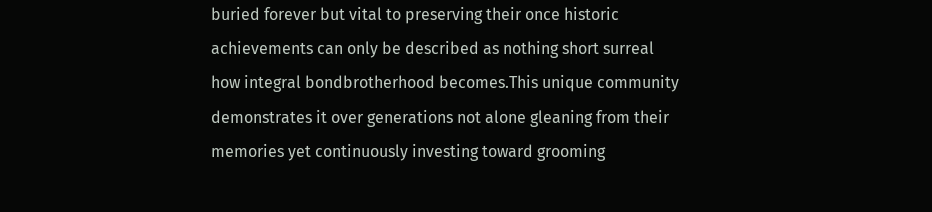buried forever but vital to preserving their once historic achievements can only be described as nothing short surreal how integral bondbrotherhood becomes.This unique community demonstrates it over generations not alone gleaning from their memories yet continuously investing toward grooming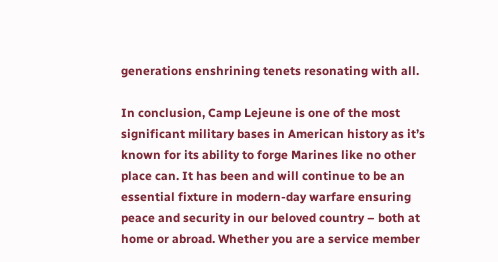generations enshrining tenets resonating with all.

In conclusion, Camp Lejeune is one of the most significant military bases in American history as it’s known for its ability to forge Marines like no other place can. It has been and will continue to be an essential fixture in modern-day warfare ensuring peace and security in our beloved country – both at home or abroad. Whether you are a service member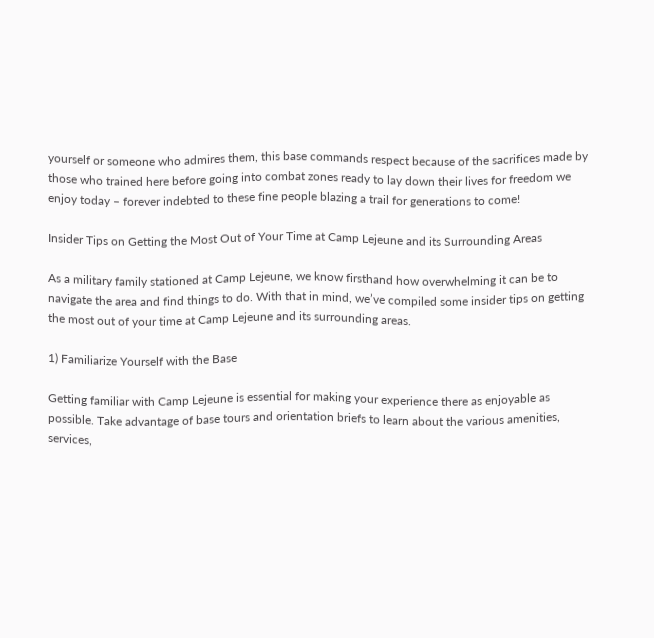yourself or someone who admires them, this base commands respect because of the sacrifices made by those who trained here before going into combat zones ready to lay down their lives for freedom we enjoy today – forever indebted to these fine people blazing a trail for generations to come!

Insider Tips on Getting the Most Out of Your Time at Camp Lejeune and its Surrounding Areas

As a military family stationed at Camp Lejeune, we know firsthand how overwhelming it can be to navigate the area and find things to do. With that in mind, we’ve compiled some insider tips on getting the most out of your time at Camp Lejeune and its surrounding areas.

1) Familiarize Yourself with the Base

Getting familiar with Camp Lejeune is essential for making your experience there as enjoyable as possible. Take advantage of base tours and orientation briefs to learn about the various amenities, services,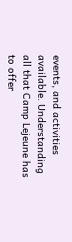events, and activities available. Understanding all that Camp Lejeune has to offer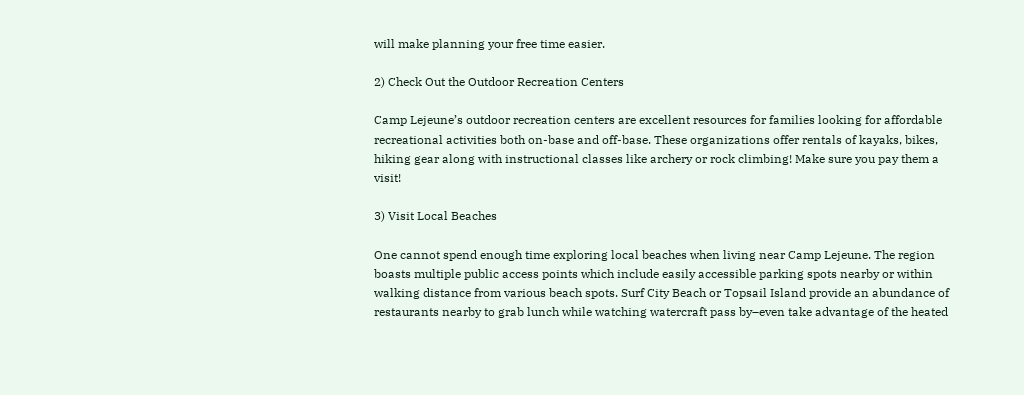will make planning your free time easier.

2) Check Out the Outdoor Recreation Centers

Camp Lejeune’s outdoor recreation centers are excellent resources for families looking for affordable recreational activities both on-base and off-base. These organizations offer rentals of kayaks, bikes, hiking gear along with instructional classes like archery or rock climbing! Make sure you pay them a visit!

3) Visit Local Beaches

One cannot spend enough time exploring local beaches when living near Camp Lejeune. The region boasts multiple public access points which include easily accessible parking spots nearby or within walking distance from various beach spots. Surf City Beach or Topsail Island provide an abundance of restaurants nearby to grab lunch while watching watercraft pass by–even take advantage of the heated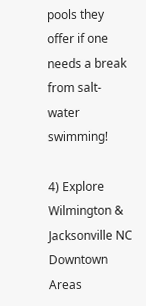pools they offer if one needs a break from salt-water swimming!

4) Explore Wilmington & Jacksonville NC Downtown Areas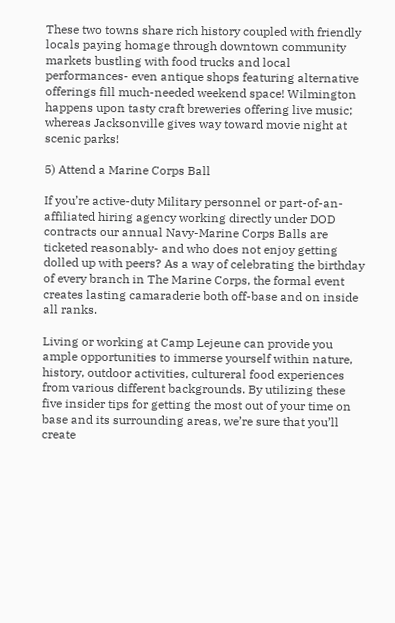These two towns share rich history coupled with friendly locals paying homage through downtown community markets bustling with food trucks and local performances- even antique shops featuring alternative offerings fill much-needed weekend space! Wilmington happens upon tasty craft breweries offering live music; whereas Jacksonville gives way toward movie night at scenic parks!

5) Attend a Marine Corps Ball

If you’re active-duty Military personnel or part-of-an-affiliated hiring agency working directly under DOD contracts our annual Navy-Marine Corps Balls are ticketed reasonably- and who does not enjoy getting dolled up with peers? As a way of celebrating the birthday of every branch in The Marine Corps, the formal event creates lasting camaraderie both off-base and on inside all ranks.

Living or working at Camp Lejeune can provide you ample opportunities to immerse yourself within nature, history, outdoor activities, cultureral food experiences from various different backgrounds. By utilizing these five insider tips for getting the most out of your time on base and its surrounding areas, we’re sure that you’ll create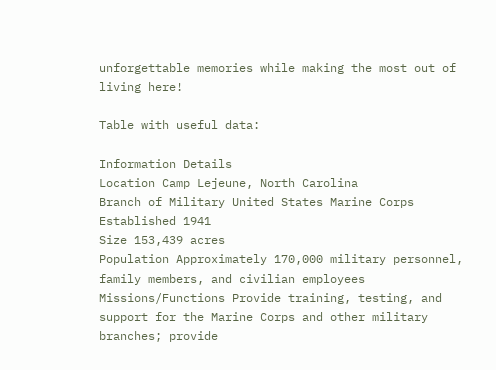unforgettable memories while making the most out of living here!

Table with useful data:

Information Details
Location Camp Lejeune, North Carolina
Branch of Military United States Marine Corps
Established 1941
Size 153,439 acres
Population Approximately 170,000 military personnel, family members, and civilian employees
Missions/Functions Provide training, testing, and support for the Marine Corps and other military branches; provide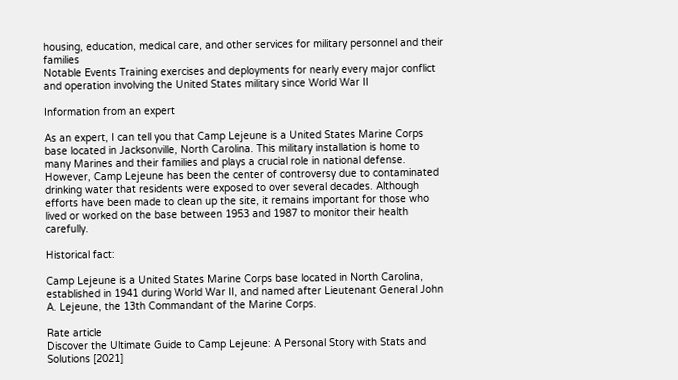housing, education, medical care, and other services for military personnel and their families
Notable Events Training exercises and deployments for nearly every major conflict and operation involving the United States military since World War II

Information from an expert

As an expert, I can tell you that Camp Lejeune is a United States Marine Corps base located in Jacksonville, North Carolina. This military installation is home to many Marines and their families and plays a crucial role in national defense. However, Camp Lejeune has been the center of controversy due to contaminated drinking water that residents were exposed to over several decades. Although efforts have been made to clean up the site, it remains important for those who lived or worked on the base between 1953 and 1987 to monitor their health carefully.

Historical fact:

Camp Lejeune is a United States Marine Corps base located in North Carolina, established in 1941 during World War II, and named after Lieutenant General John A. Lejeune, the 13th Commandant of the Marine Corps.

Rate article
Discover the Ultimate Guide to Camp Lejeune: A Personal Story with Stats and Solutions [2021]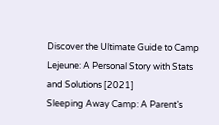Discover the Ultimate Guide to Camp Lejeune: A Personal Story with Stats and Solutions [2021]
Sleeping Away Camp: A Parent’s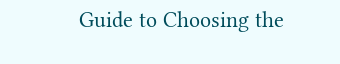Guide to Choosing the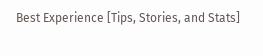Best Experience [Tips, Stories, and Stats]